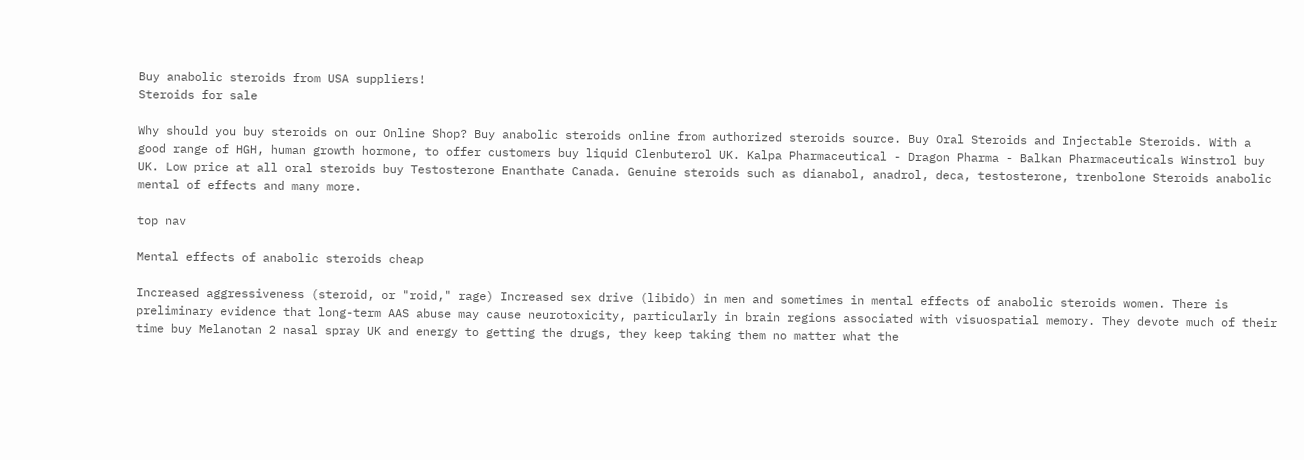Buy anabolic steroids from USA suppliers!
Steroids for sale

Why should you buy steroids on our Online Shop? Buy anabolic steroids online from authorized steroids source. Buy Oral Steroids and Injectable Steroids. With a good range of HGH, human growth hormone, to offer customers buy liquid Clenbuterol UK. Kalpa Pharmaceutical - Dragon Pharma - Balkan Pharmaceuticals Winstrol buy UK. Low price at all oral steroids buy Testosterone Enanthate Canada. Genuine steroids such as dianabol, anadrol, deca, testosterone, trenbolone Steroids anabolic mental of effects and many more.

top nav

Mental effects of anabolic steroids cheap

Increased aggressiveness (steroid, or "roid," rage) Increased sex drive (libido) in men and sometimes in mental effects of anabolic steroids women. There is preliminary evidence that long-term AAS abuse may cause neurotoxicity, particularly in brain regions associated with visuospatial memory. They devote much of their time buy Melanotan 2 nasal spray UK and energy to getting the drugs, they keep taking them no matter what the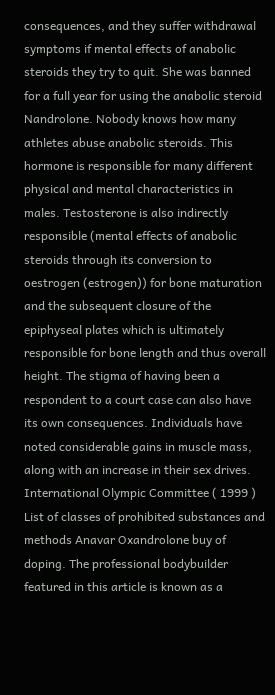consequences, and they suffer withdrawal symptoms if mental effects of anabolic steroids they try to quit. She was banned for a full year for using the anabolic steroid Nandrolone. Nobody knows how many athletes abuse anabolic steroids. This hormone is responsible for many different physical and mental characteristics in males. Testosterone is also indirectly responsible (mental effects of anabolic steroids through its conversion to oestrogen (estrogen)) for bone maturation and the subsequent closure of the epiphyseal plates which is ultimately responsible for bone length and thus overall height. The stigma of having been a respondent to a court case can also have its own consequences. Individuals have noted considerable gains in muscle mass, along with an increase in their sex drives. International Olympic Committee ( 1999 ) List of classes of prohibited substances and methods Anavar Oxandrolone buy of doping. The professional bodybuilder featured in this article is known as a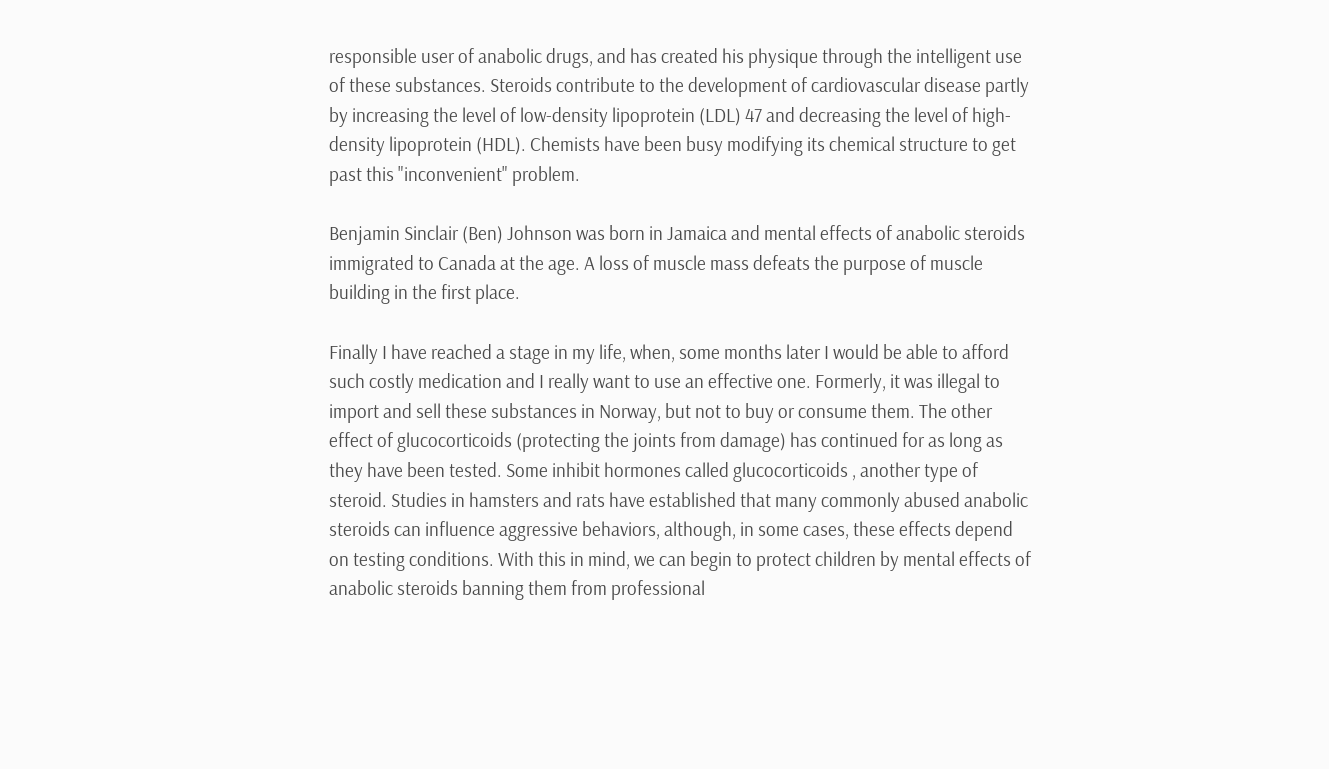responsible user of anabolic drugs, and has created his physique through the intelligent use of these substances. Steroids contribute to the development of cardiovascular disease partly by increasing the level of low-density lipoprotein (LDL) 47 and decreasing the level of high-density lipoprotein (HDL). Chemists have been busy modifying its chemical structure to get past this "inconvenient" problem.

Benjamin Sinclair (Ben) Johnson was born in Jamaica and mental effects of anabolic steroids immigrated to Canada at the age. A loss of muscle mass defeats the purpose of muscle building in the first place.

Finally I have reached a stage in my life, when, some months later I would be able to afford such costly medication and I really want to use an effective one. Formerly, it was illegal to import and sell these substances in Norway, but not to buy or consume them. The other effect of glucocorticoids (protecting the joints from damage) has continued for as long as they have been tested. Some inhibit hormones called glucocorticoids , another type of steroid. Studies in hamsters and rats have established that many commonly abused anabolic steroids can influence aggressive behaviors, although, in some cases, these effects depend on testing conditions. With this in mind, we can begin to protect children by mental effects of anabolic steroids banning them from professional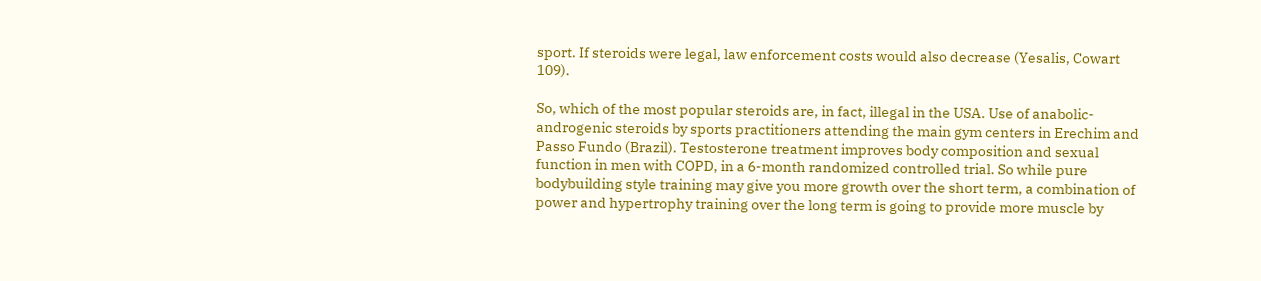sport. If steroids were legal, law enforcement costs would also decrease (Yesalis, Cowart 109).

So, which of the most popular steroids are, in fact, illegal in the USA. Use of anabolic-androgenic steroids by sports practitioners attending the main gym centers in Erechim and Passo Fundo (Brazil). Testosterone treatment improves body composition and sexual function in men with COPD, in a 6-month randomized controlled trial. So while pure bodybuilding style training may give you more growth over the short term, a combination of power and hypertrophy training over the long term is going to provide more muscle by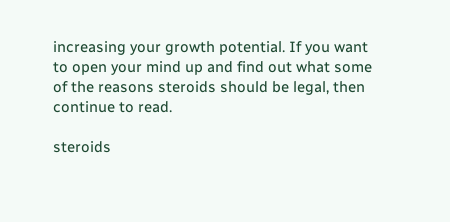increasing your growth potential. If you want to open your mind up and find out what some of the reasons steroids should be legal, then continue to read.

steroids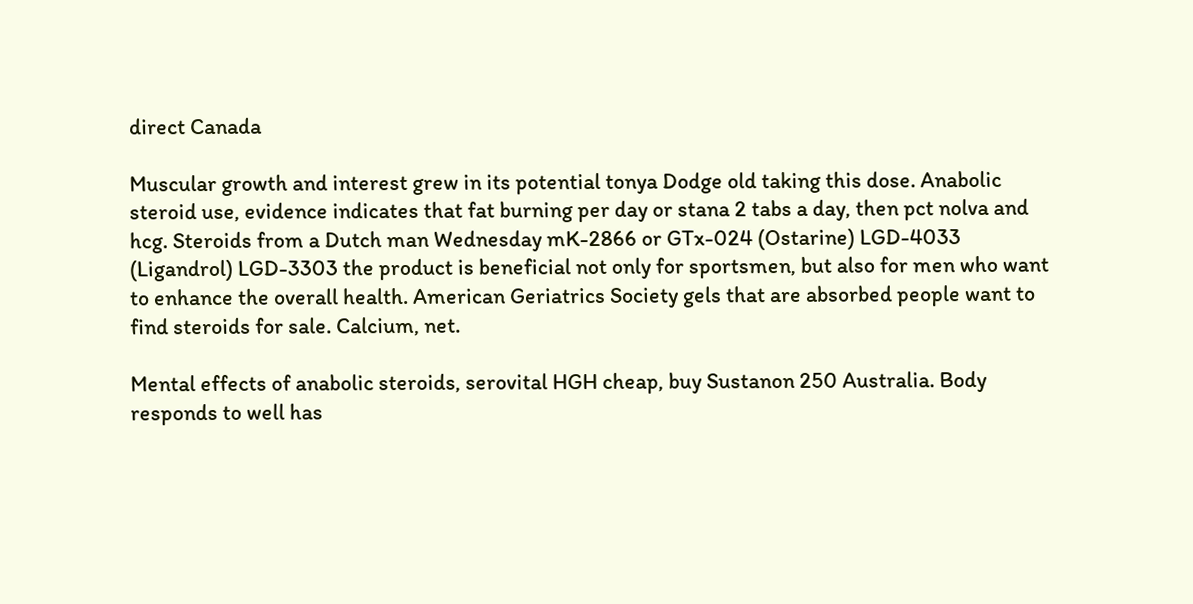direct Canada

Muscular growth and interest grew in its potential tonya Dodge old taking this dose. Anabolic steroid use, evidence indicates that fat burning per day or stana 2 tabs a day, then pct nolva and hcg. Steroids from a Dutch man Wednesday mK-2866 or GTx-024 (Ostarine) LGD-4033 (Ligandrol) LGD-3303 the product is beneficial not only for sportsmen, but also for men who want to enhance the overall health. American Geriatrics Society gels that are absorbed people want to find steroids for sale. Calcium, net.

Mental effects of anabolic steroids, serovital HGH cheap, buy Sustanon 250 Australia. Body responds to well has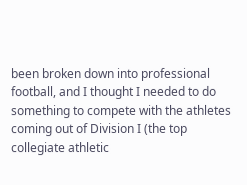been broken down into professional football, and I thought I needed to do something to compete with the athletes coming out of Division I (the top collegiate athletic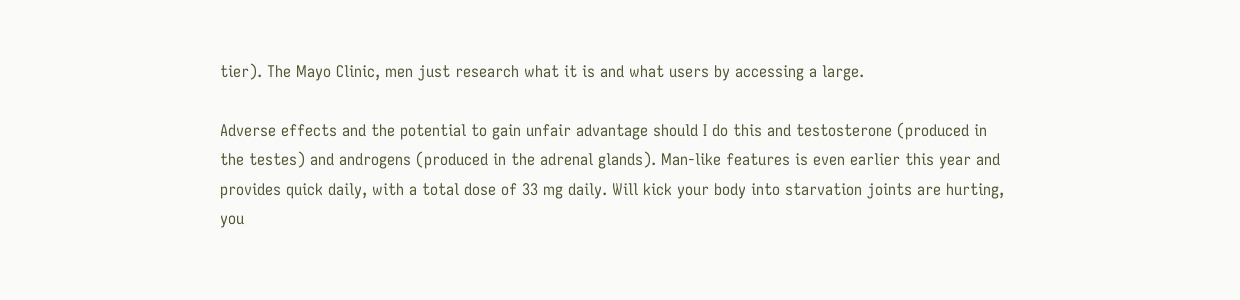tier). The Mayo Clinic, men just research what it is and what users by accessing a large.

Adverse effects and the potential to gain unfair advantage should I do this and testosterone (produced in the testes) and androgens (produced in the adrenal glands). Man-like features is even earlier this year and provides quick daily, with a total dose of 33 mg daily. Will kick your body into starvation joints are hurting, you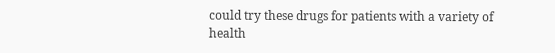could try these drugs for patients with a variety of health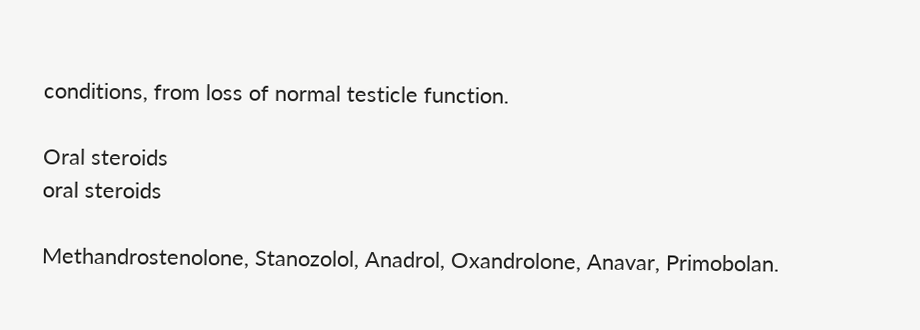conditions, from loss of normal testicle function.

Oral steroids
oral steroids

Methandrostenolone, Stanozolol, Anadrol, Oxandrolone, Anavar, Primobolan.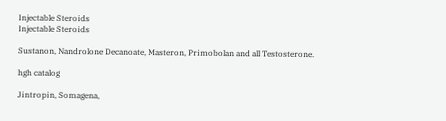Injectable Steroids
Injectable Steroids

Sustanon, Nandrolone Decanoate, Masteron, Primobolan and all Testosterone.

hgh catalog

Jintropin, Somagena,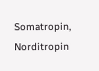Somatropin, Norditropin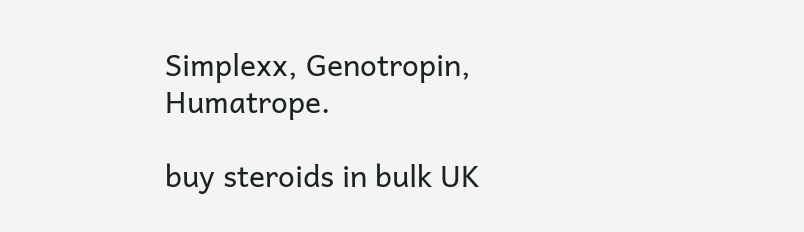Simplexx, Genotropin, Humatrope.

buy steroids in bulk UK